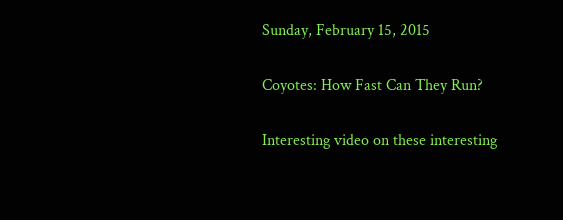Sunday, February 15, 2015

Coyotes: How Fast Can They Run?

Interesting video on these interesting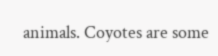animals. Coyotes are some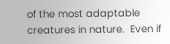of the most adaptable creatures in nature.  Even if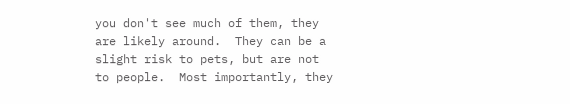you don't see much of them, they are likely around.  They can be a slight risk to pets, but are not to people.  Most importantly, they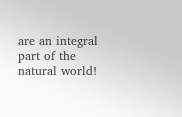are an integral part of the natural world!